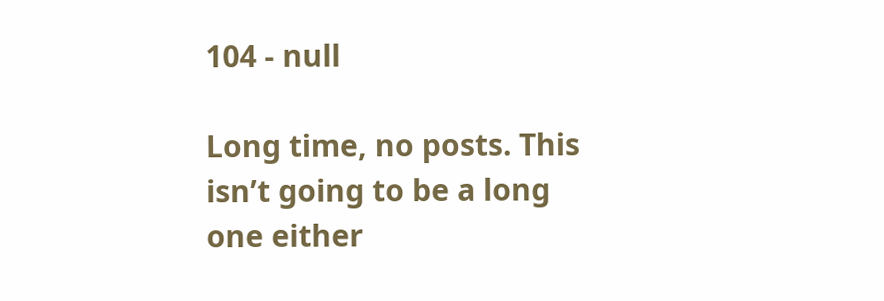104 - null

Long time, no posts. This isn’t going to be a long one either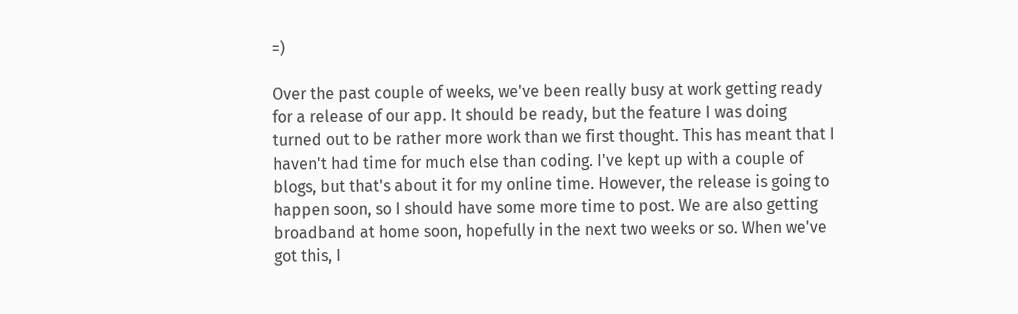=)

Over the past couple of weeks, we've been really busy at work getting ready for a release of our app. It should be ready, but the feature I was doing turned out to be rather more work than we first thought. This has meant that I haven't had time for much else than coding. I've kept up with a couple of blogs, but that's about it for my online time. However, the release is going to happen soon, so I should have some more time to post. We are also getting broadband at home soon, hopefully in the next two weeks or so. When we've got this, I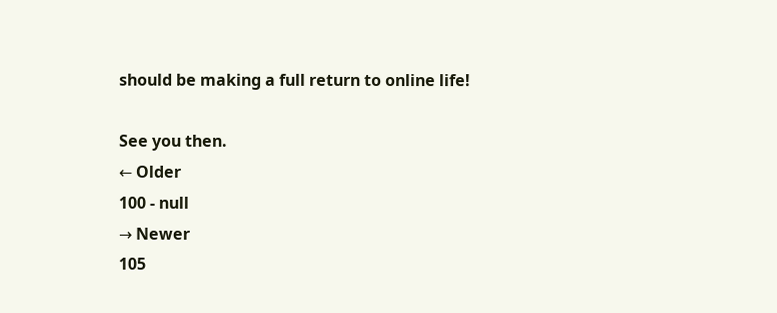should be making a full return to online life!

See you then.
← Older
100 - null
→ Newer
105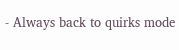- Always back to quirks mode